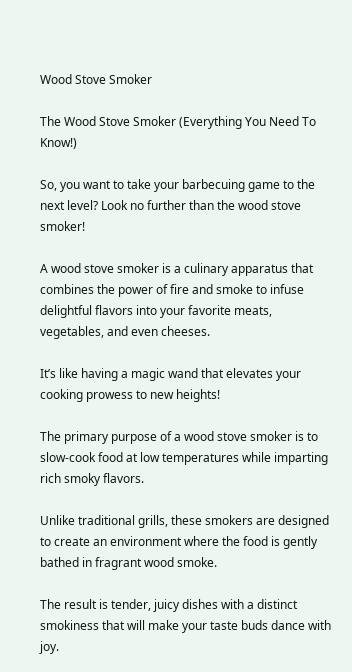Wood Stove Smoker

The Wood Stove Smoker (Everything You Need To Know!)

So, you want to take your barbecuing game to the next level? Look no further than the wood stove smoker!

A wood stove smoker is a culinary apparatus that combines the power of fire and smoke to infuse delightful flavors into your favorite meats, vegetables, and even cheeses.

It’s like having a magic wand that elevates your cooking prowess to new heights!

The primary purpose of a wood stove smoker is to slow-cook food at low temperatures while imparting rich smoky flavors.

Unlike traditional grills, these smokers are designed to create an environment where the food is gently bathed in fragrant wood smoke.

The result is tender, juicy dishes with a distinct smokiness that will make your taste buds dance with joy.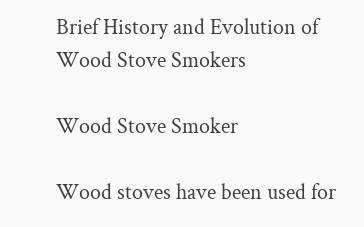Brief History and Evolution of Wood Stove Smokers

Wood Stove Smoker

Wood stoves have been used for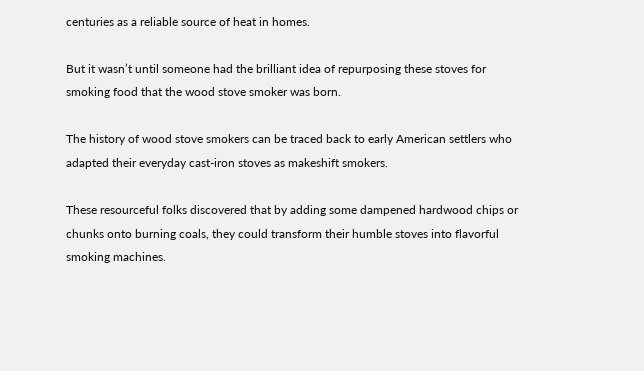centuries as a reliable source of heat in homes.

But it wasn’t until someone had the brilliant idea of repurposing these stoves for smoking food that the wood stove smoker was born.

The history of wood stove smokers can be traced back to early American settlers who adapted their everyday cast-iron stoves as makeshift smokers.

These resourceful folks discovered that by adding some dampened hardwood chips or chunks onto burning coals, they could transform their humble stoves into flavorful smoking machines.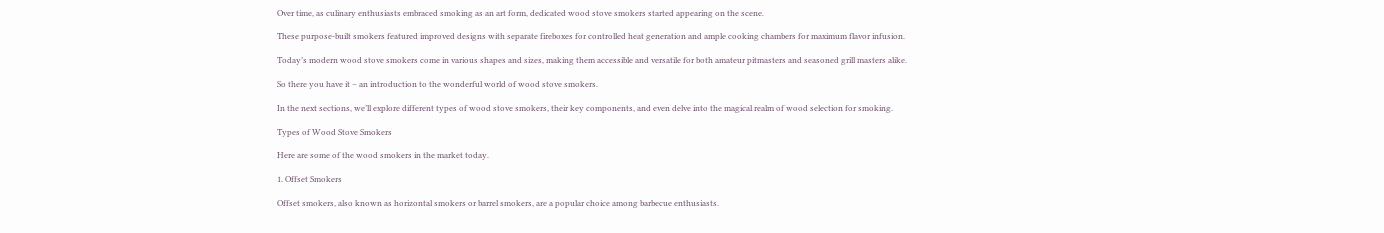Over time, as culinary enthusiasts embraced smoking as an art form, dedicated wood stove smokers started appearing on the scene.

These purpose-built smokers featured improved designs with separate fireboxes for controlled heat generation and ample cooking chambers for maximum flavor infusion.

Today’s modern wood stove smokers come in various shapes and sizes, making them accessible and versatile for both amateur pitmasters and seasoned grill masters alike.

So there you have it – an introduction to the wonderful world of wood stove smokers.

In the next sections, we’ll explore different types of wood stove smokers, their key components, and even delve into the magical realm of wood selection for smoking.

Types of Wood Stove Smokers

Here are some of the wood smokers in the market today.

1. Offset Smokers

Offset smokers, also known as horizontal smokers or barrel smokers, are a popular choice among barbecue enthusiasts.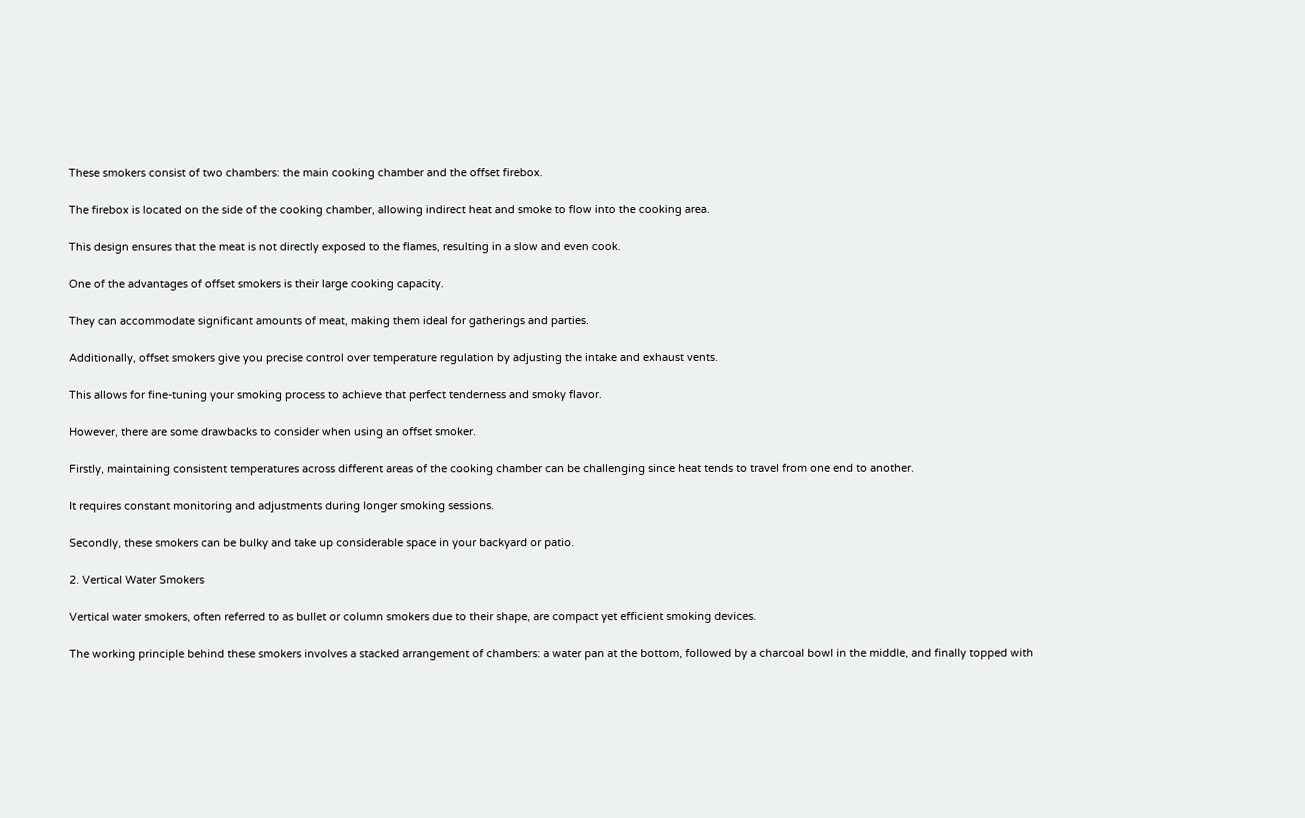These smokers consist of two chambers: the main cooking chamber and the offset firebox.

The firebox is located on the side of the cooking chamber, allowing indirect heat and smoke to flow into the cooking area.

This design ensures that the meat is not directly exposed to the flames, resulting in a slow and even cook.

One of the advantages of offset smokers is their large cooking capacity.

They can accommodate significant amounts of meat, making them ideal for gatherings and parties.

Additionally, offset smokers give you precise control over temperature regulation by adjusting the intake and exhaust vents.

This allows for fine-tuning your smoking process to achieve that perfect tenderness and smoky flavor.

However, there are some drawbacks to consider when using an offset smoker.

Firstly, maintaining consistent temperatures across different areas of the cooking chamber can be challenging since heat tends to travel from one end to another.

It requires constant monitoring and adjustments during longer smoking sessions.

Secondly, these smokers can be bulky and take up considerable space in your backyard or patio.

2. Vertical Water Smokers

Vertical water smokers, often referred to as bullet or column smokers due to their shape, are compact yet efficient smoking devices.

The working principle behind these smokers involves a stacked arrangement of chambers: a water pan at the bottom, followed by a charcoal bowl in the middle, and finally topped with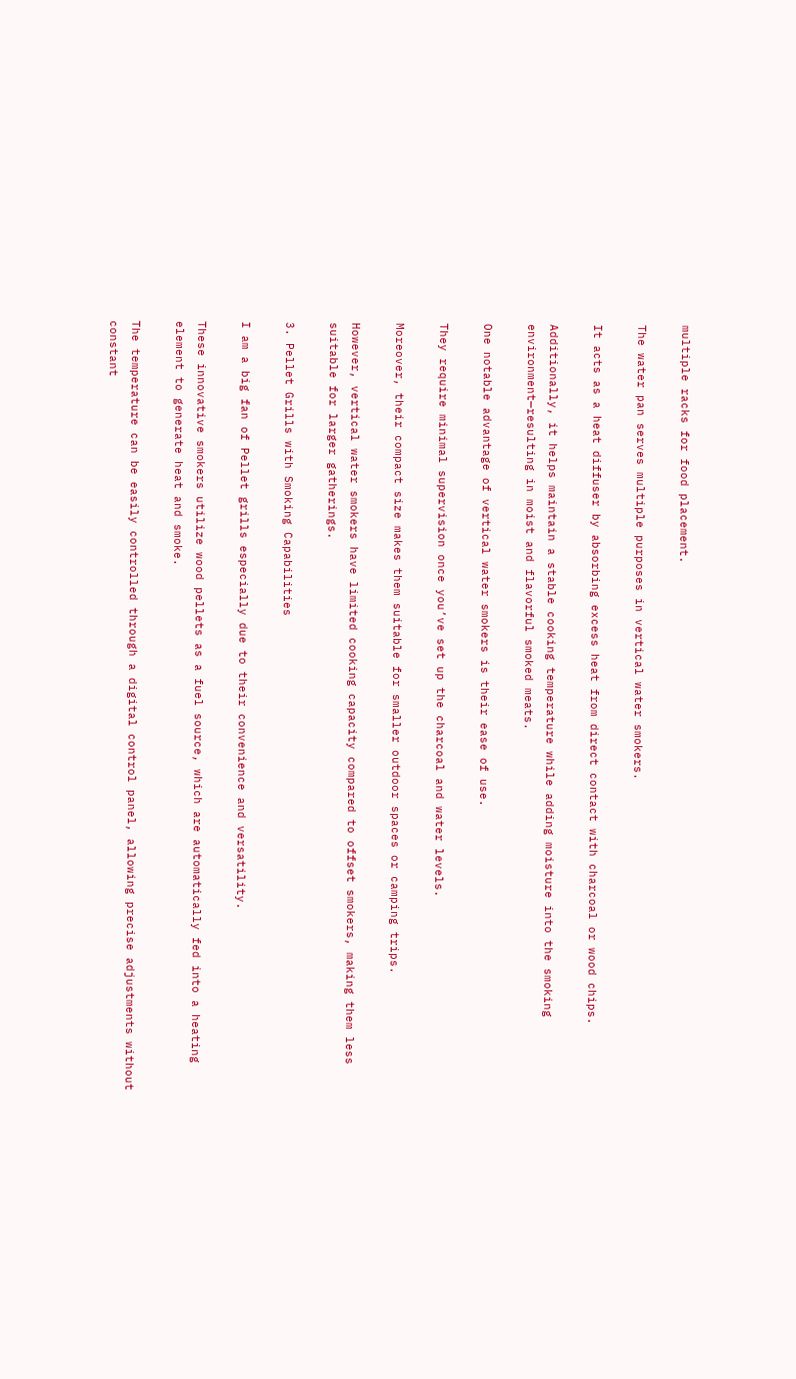multiple racks for food placement.

The water pan serves multiple purposes in vertical water smokers.

It acts as a heat diffuser by absorbing excess heat from direct contact with charcoal or wood chips.

Additionally, it helps maintain a stable cooking temperature while adding moisture into the smoking environment—resulting in moist and flavorful smoked meats.

One notable advantage of vertical water smokers is their ease of use.

They require minimal supervision once you’ve set up the charcoal and water levels.

Moreover, their compact size makes them suitable for smaller outdoor spaces or camping trips.

However, vertical water smokers have limited cooking capacity compared to offset smokers, making them less suitable for larger gatherings.

3. Pellet Grills with Smoking Capabilities

I am a big fan of Pellet grills especially due to their convenience and versatility.

These innovative smokers utilize wood pellets as a fuel source, which are automatically fed into a heating element to generate heat and smoke.

The temperature can be easily controlled through a digital control panel, allowing precise adjustments without constant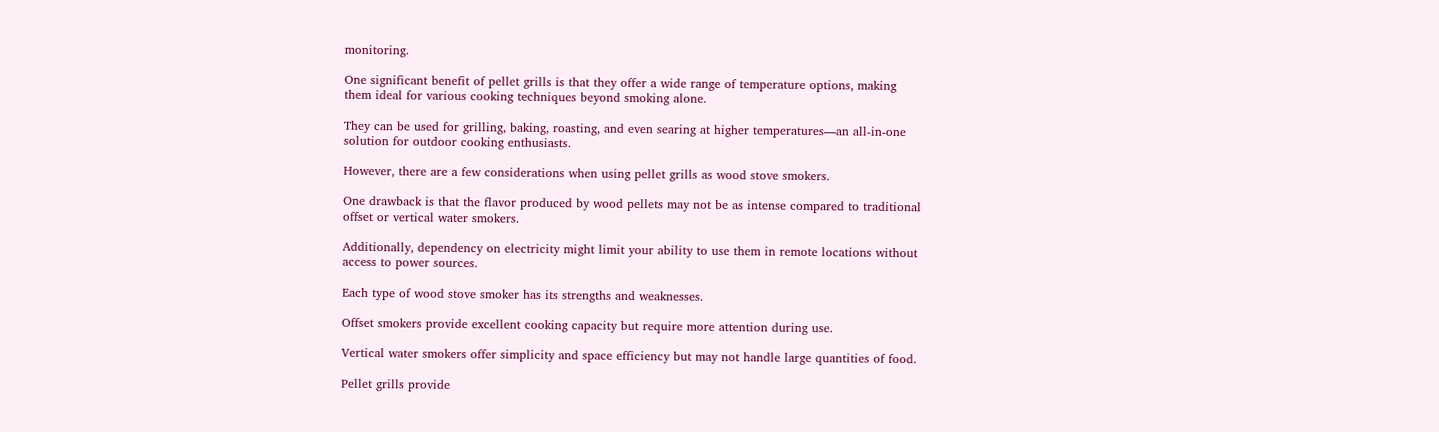monitoring.

One significant benefit of pellet grills is that they offer a wide range of temperature options, making them ideal for various cooking techniques beyond smoking alone.

They can be used for grilling, baking, roasting, and even searing at higher temperatures—an all-in-one solution for outdoor cooking enthusiasts.

However, there are a few considerations when using pellet grills as wood stove smokers.

One drawback is that the flavor produced by wood pellets may not be as intense compared to traditional offset or vertical water smokers.

Additionally, dependency on electricity might limit your ability to use them in remote locations without access to power sources.

Each type of wood stove smoker has its strengths and weaknesses.

Offset smokers provide excellent cooking capacity but require more attention during use.

Vertical water smokers offer simplicity and space efficiency but may not handle large quantities of food.

Pellet grills provide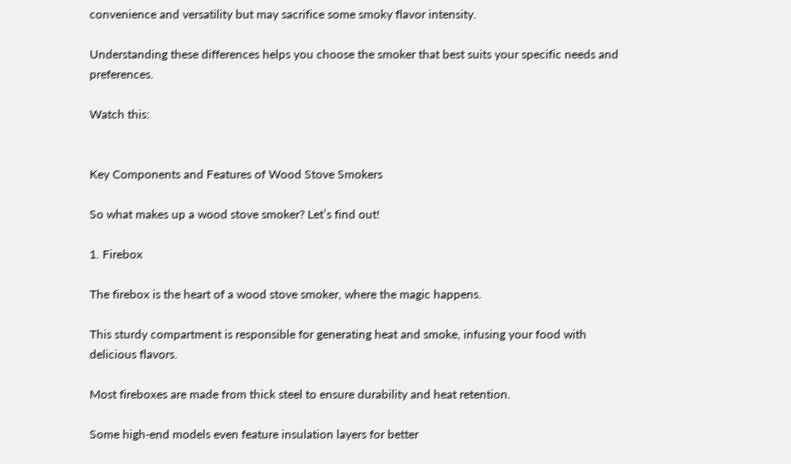convenience and versatility but may sacrifice some smoky flavor intensity.

Understanding these differences helps you choose the smoker that best suits your specific needs and preferences.

Watch this:


Key Components and Features of Wood Stove Smokers

So what makes up a wood stove smoker? Let’s find out!

1. Firebox

The firebox is the heart of a wood stove smoker, where the magic happens.

This sturdy compartment is responsible for generating heat and smoke, infusing your food with delicious flavors.

Most fireboxes are made from thick steel to ensure durability and heat retention.

Some high-end models even feature insulation layers for better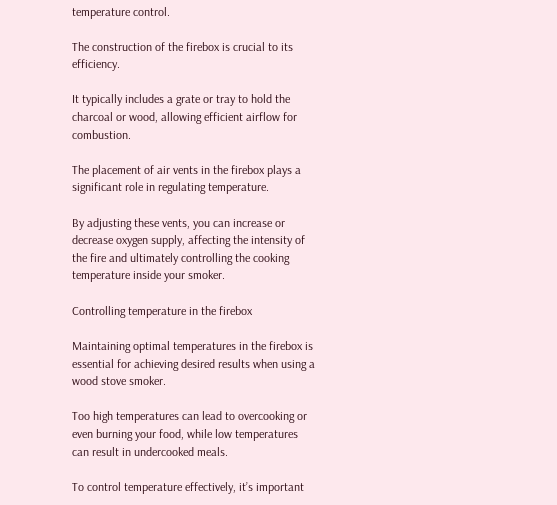temperature control.

The construction of the firebox is crucial to its efficiency.

It typically includes a grate or tray to hold the charcoal or wood, allowing efficient airflow for combustion.

The placement of air vents in the firebox plays a significant role in regulating temperature.

By adjusting these vents, you can increase or decrease oxygen supply, affecting the intensity of the fire and ultimately controlling the cooking temperature inside your smoker.

Controlling temperature in the firebox

Maintaining optimal temperatures in the firebox is essential for achieving desired results when using a wood stove smoker.

Too high temperatures can lead to overcooking or even burning your food, while low temperatures can result in undercooked meals.

To control temperature effectively, it’s important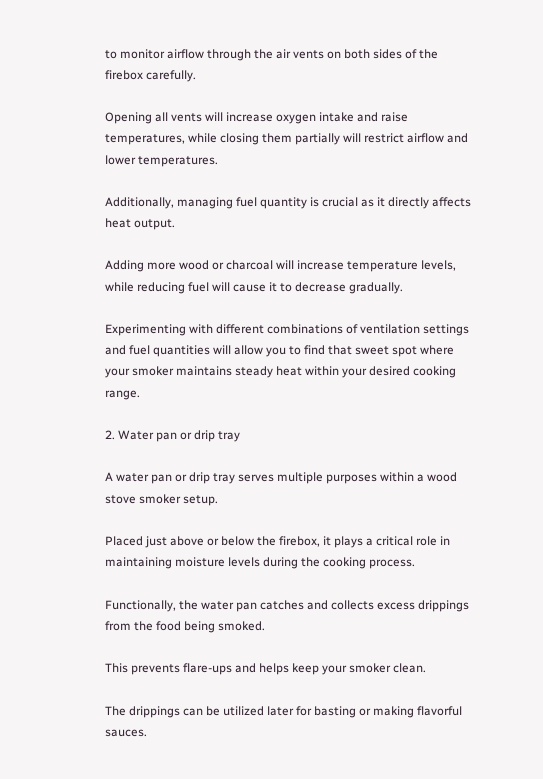to monitor airflow through the air vents on both sides of the firebox carefully.

Opening all vents will increase oxygen intake and raise temperatures, while closing them partially will restrict airflow and lower temperatures.

Additionally, managing fuel quantity is crucial as it directly affects heat output.

Adding more wood or charcoal will increase temperature levels, while reducing fuel will cause it to decrease gradually.

Experimenting with different combinations of ventilation settings and fuel quantities will allow you to find that sweet spot where your smoker maintains steady heat within your desired cooking range.

2. Water pan or drip tray

A water pan or drip tray serves multiple purposes within a wood stove smoker setup.

Placed just above or below the firebox, it plays a critical role in maintaining moisture levels during the cooking process.

Functionally, the water pan catches and collects excess drippings from the food being smoked.

This prevents flare-ups and helps keep your smoker clean.

The drippings can be utilized later for basting or making flavorful sauces.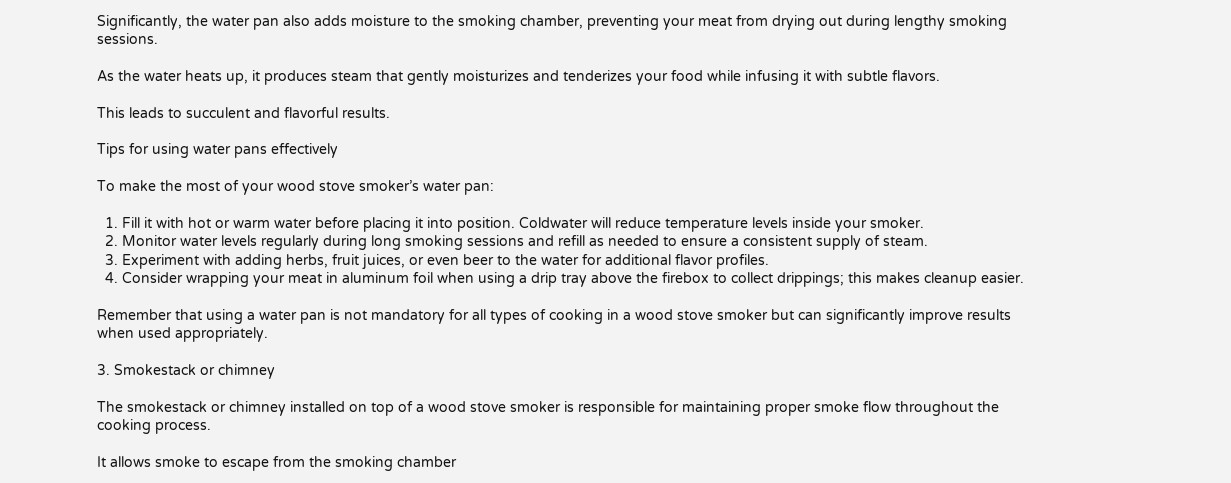Significantly, the water pan also adds moisture to the smoking chamber, preventing your meat from drying out during lengthy smoking sessions.

As the water heats up, it produces steam that gently moisturizes and tenderizes your food while infusing it with subtle flavors.

This leads to succulent and flavorful results.

Tips for using water pans effectively

To make the most of your wood stove smoker’s water pan:

  1. Fill it with hot or warm water before placing it into position. Coldwater will reduce temperature levels inside your smoker.
  2. Monitor water levels regularly during long smoking sessions and refill as needed to ensure a consistent supply of steam.
  3. Experiment with adding herbs, fruit juices, or even beer to the water for additional flavor profiles.
  4. Consider wrapping your meat in aluminum foil when using a drip tray above the firebox to collect drippings; this makes cleanup easier.

Remember that using a water pan is not mandatory for all types of cooking in a wood stove smoker but can significantly improve results when used appropriately.

3. Smokestack or chimney

The smokestack or chimney installed on top of a wood stove smoker is responsible for maintaining proper smoke flow throughout the cooking process.

It allows smoke to escape from the smoking chamber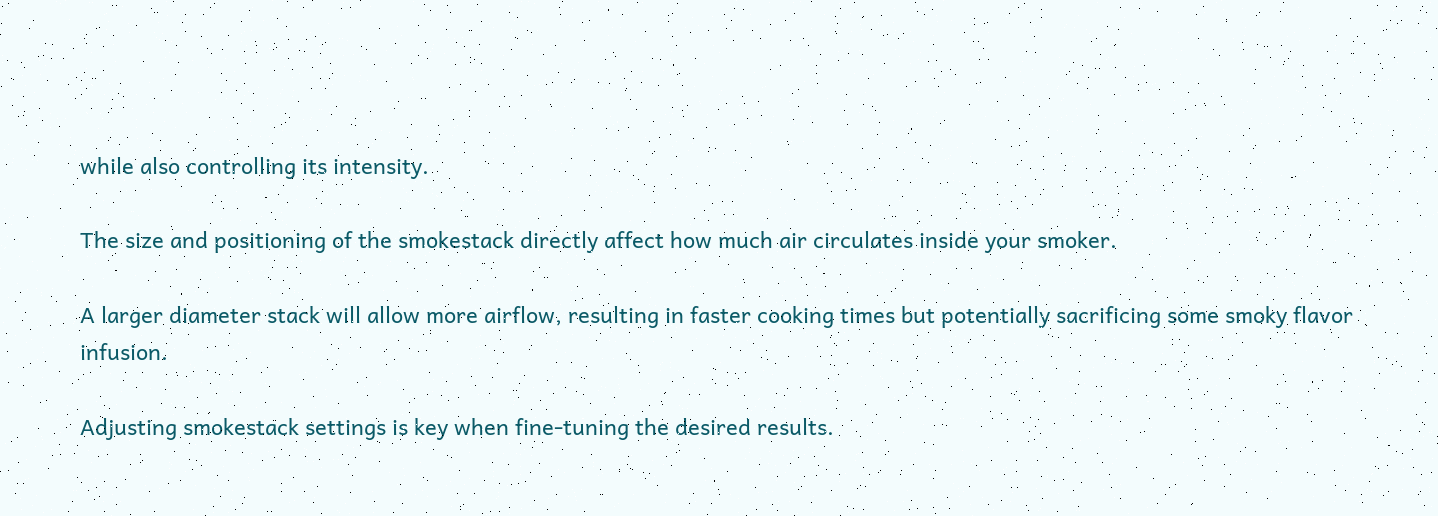while also controlling its intensity.

The size and positioning of the smokestack directly affect how much air circulates inside your smoker.

A larger diameter stack will allow more airflow, resulting in faster cooking times but potentially sacrificing some smoky flavor infusion.

Adjusting smokestack settings is key when fine-tuning the desired results.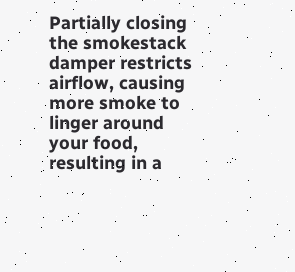Partially closing the smokestack damper restricts airflow, causing more smoke to linger around your food, resulting in a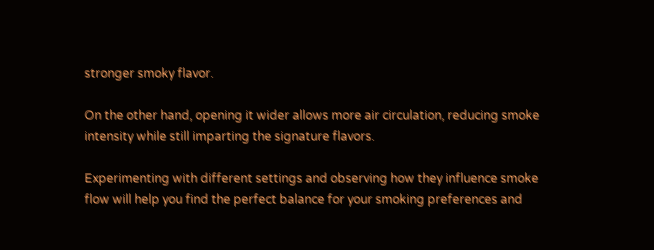stronger smoky flavor.

On the other hand, opening it wider allows more air circulation, reducing smoke intensity while still imparting the signature flavors.

Experimenting with different settings and observing how they influence smoke flow will help you find the perfect balance for your smoking preferences and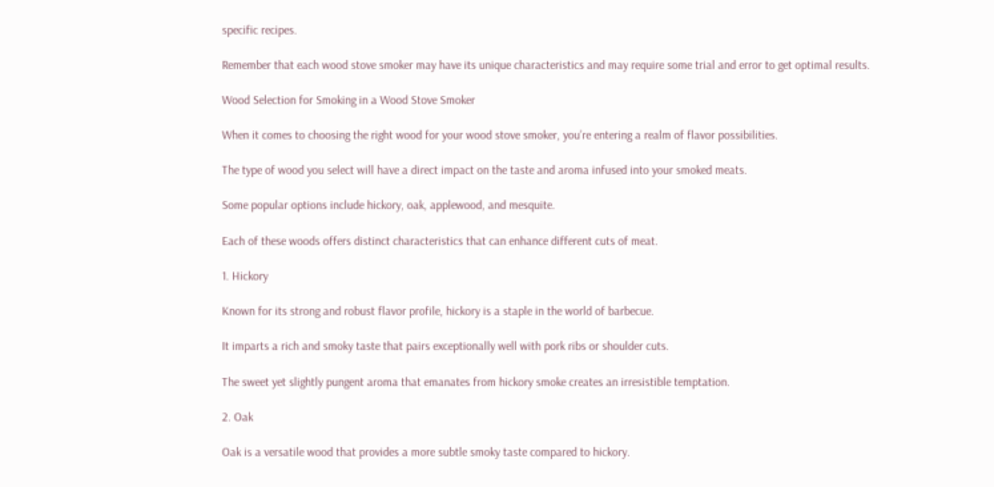specific recipes.

Remember that each wood stove smoker may have its unique characteristics and may require some trial and error to get optimal results.

Wood Selection for Smoking in a Wood Stove Smoker

When it comes to choosing the right wood for your wood stove smoker, you’re entering a realm of flavor possibilities.

The type of wood you select will have a direct impact on the taste and aroma infused into your smoked meats.

Some popular options include hickory, oak, applewood, and mesquite.

Each of these woods offers distinct characteristics that can enhance different cuts of meat.

1. Hickory

Known for its strong and robust flavor profile, hickory is a staple in the world of barbecue.

It imparts a rich and smoky taste that pairs exceptionally well with pork ribs or shoulder cuts.

The sweet yet slightly pungent aroma that emanates from hickory smoke creates an irresistible temptation.

2. Oak

Oak is a versatile wood that provides a more subtle smoky taste compared to hickory.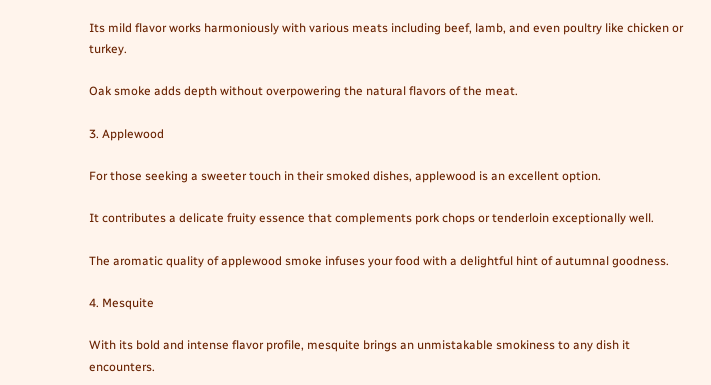Its mild flavor works harmoniously with various meats including beef, lamb, and even poultry like chicken or turkey.

Oak smoke adds depth without overpowering the natural flavors of the meat.

3. Applewood

For those seeking a sweeter touch in their smoked dishes, applewood is an excellent option.

It contributes a delicate fruity essence that complements pork chops or tenderloin exceptionally well.

The aromatic quality of applewood smoke infuses your food with a delightful hint of autumnal goodness.

4. Mesquite

With its bold and intense flavor profile, mesquite brings an unmistakable smokiness to any dish it encounters.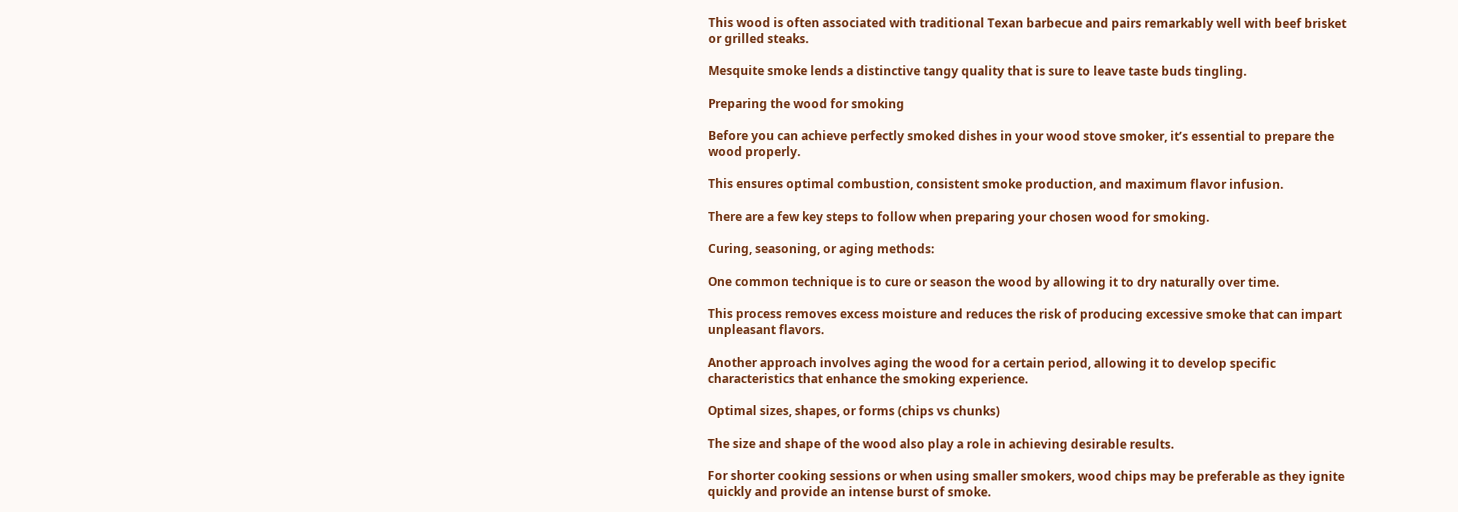This wood is often associated with traditional Texan barbecue and pairs remarkably well with beef brisket or grilled steaks.

Mesquite smoke lends a distinctive tangy quality that is sure to leave taste buds tingling.

Preparing the wood for smoking

Before you can achieve perfectly smoked dishes in your wood stove smoker, it’s essential to prepare the wood properly.

This ensures optimal combustion, consistent smoke production, and maximum flavor infusion.

There are a few key steps to follow when preparing your chosen wood for smoking.

Curing, seasoning, or aging methods:

One common technique is to cure or season the wood by allowing it to dry naturally over time.

This process removes excess moisture and reduces the risk of producing excessive smoke that can impart unpleasant flavors.

Another approach involves aging the wood for a certain period, allowing it to develop specific characteristics that enhance the smoking experience.

Optimal sizes, shapes, or forms (chips vs chunks)

The size and shape of the wood also play a role in achieving desirable results.

For shorter cooking sessions or when using smaller smokers, wood chips may be preferable as they ignite quickly and provide an intense burst of smoke.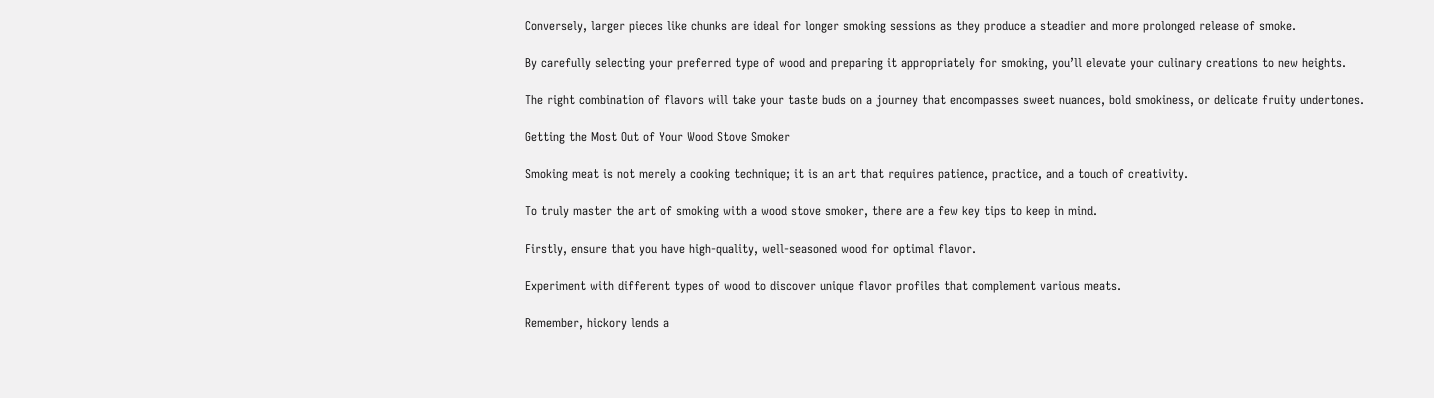Conversely, larger pieces like chunks are ideal for longer smoking sessions as they produce a steadier and more prolonged release of smoke.

By carefully selecting your preferred type of wood and preparing it appropriately for smoking, you’ll elevate your culinary creations to new heights.

The right combination of flavors will take your taste buds on a journey that encompasses sweet nuances, bold smokiness, or delicate fruity undertones.

Getting the Most Out of Your Wood Stove Smoker

Smoking meat is not merely a cooking technique; it is an art that requires patience, practice, and a touch of creativity.

To truly master the art of smoking with a wood stove smoker, there are a few key tips to keep in mind.

Firstly, ensure that you have high-quality, well-seasoned wood for optimal flavor.

Experiment with different types of wood to discover unique flavor profiles that complement various meats.

Remember, hickory lends a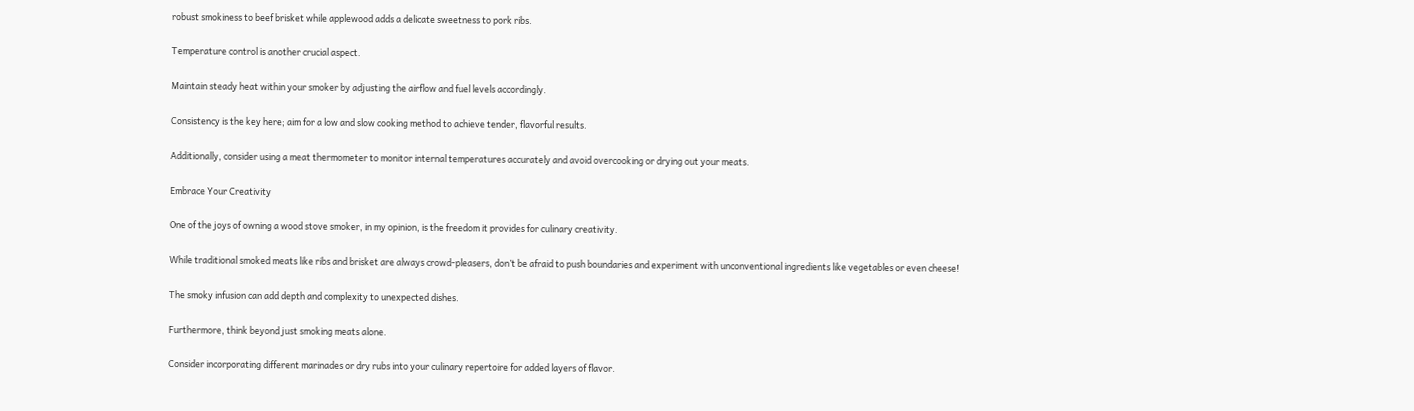robust smokiness to beef brisket while applewood adds a delicate sweetness to pork ribs.

Temperature control is another crucial aspect.

Maintain steady heat within your smoker by adjusting the airflow and fuel levels accordingly.

Consistency is the key here; aim for a low and slow cooking method to achieve tender, flavorful results.

Additionally, consider using a meat thermometer to monitor internal temperatures accurately and avoid overcooking or drying out your meats.

Embrace Your Creativity

One of the joys of owning a wood stove smoker, in my opinion, is the freedom it provides for culinary creativity.

While traditional smoked meats like ribs and brisket are always crowd-pleasers, don’t be afraid to push boundaries and experiment with unconventional ingredients like vegetables or even cheese!

The smoky infusion can add depth and complexity to unexpected dishes.

Furthermore, think beyond just smoking meats alone.

Consider incorporating different marinades or dry rubs into your culinary repertoire for added layers of flavor.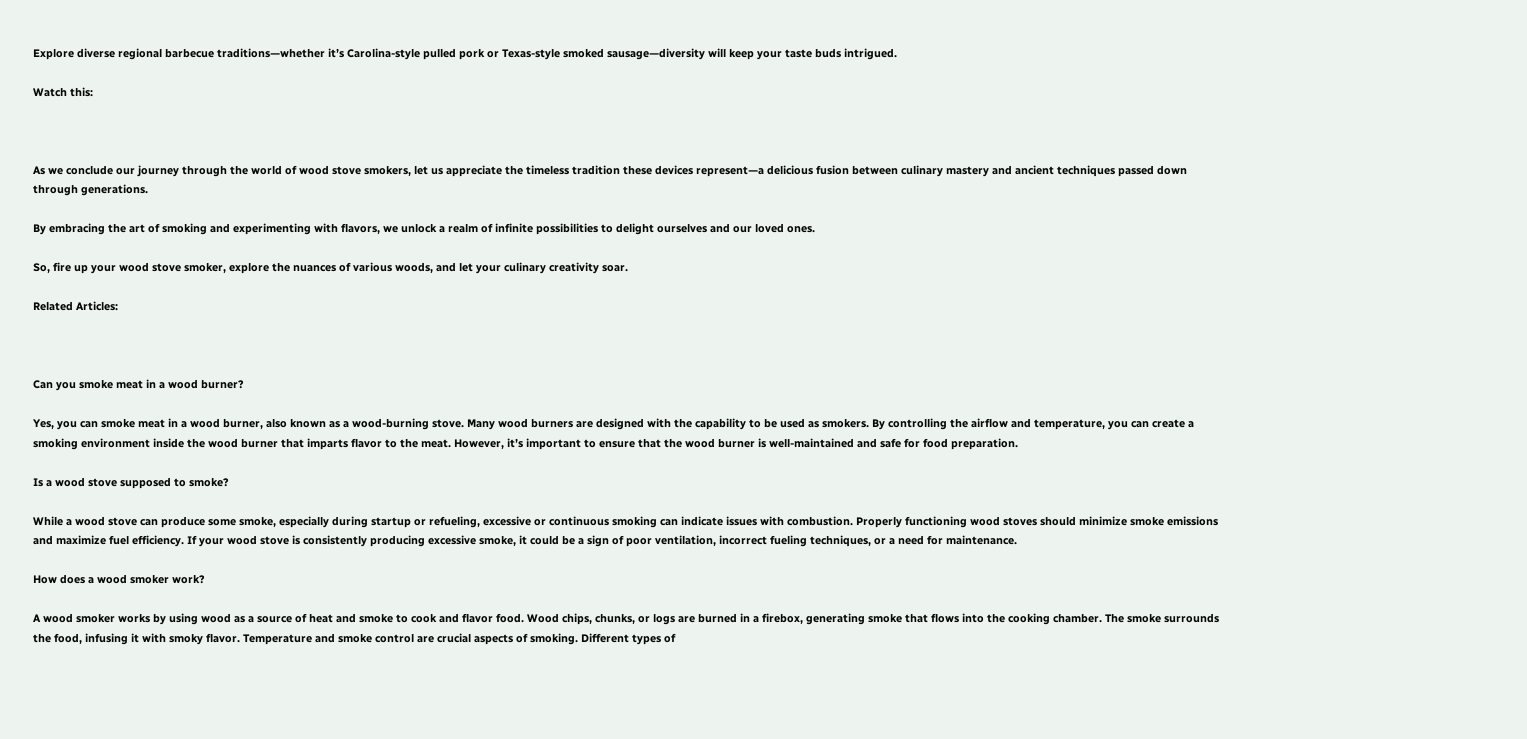Explore diverse regional barbecue traditions—whether it’s Carolina-style pulled pork or Texas-style smoked sausage—diversity will keep your taste buds intrigued.

Watch this:



As we conclude our journey through the world of wood stove smokers, let us appreciate the timeless tradition these devices represent—a delicious fusion between culinary mastery and ancient techniques passed down through generations.

By embracing the art of smoking and experimenting with flavors, we unlock a realm of infinite possibilities to delight ourselves and our loved ones.

So, fire up your wood stove smoker, explore the nuances of various woods, and let your culinary creativity soar.

Related Articles:



Can you smoke meat in a wood burner?

Yes, you can smoke meat in a wood burner, also known as a wood-burning stove. Many wood burners are designed with the capability to be used as smokers. By controlling the airflow and temperature, you can create a smoking environment inside the wood burner that imparts flavor to the meat. However, it’s important to ensure that the wood burner is well-maintained and safe for food preparation.

Is a wood stove supposed to smoke?

While a wood stove can produce some smoke, especially during startup or refueling, excessive or continuous smoking can indicate issues with combustion. Properly functioning wood stoves should minimize smoke emissions and maximize fuel efficiency. If your wood stove is consistently producing excessive smoke, it could be a sign of poor ventilation, incorrect fueling techniques, or a need for maintenance.

How does a wood smoker work?

A wood smoker works by using wood as a source of heat and smoke to cook and flavor food. Wood chips, chunks, or logs are burned in a firebox, generating smoke that flows into the cooking chamber. The smoke surrounds the food, infusing it with smoky flavor. Temperature and smoke control are crucial aspects of smoking. Different types of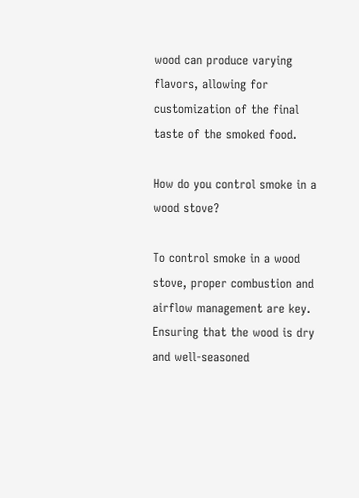wood can produce varying flavors, allowing for customization of the final taste of the smoked food.

How do you control smoke in a wood stove?

To control smoke in a wood stove, proper combustion and airflow management are key. Ensuring that the wood is dry and well-seasoned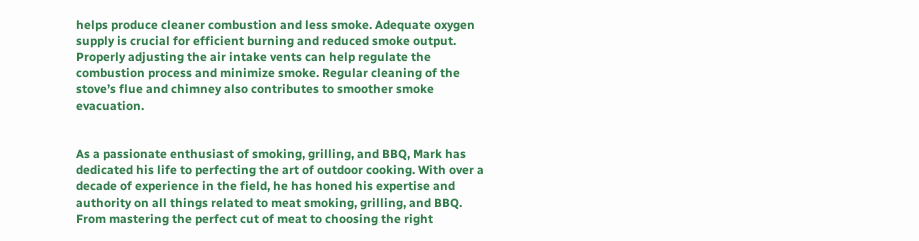helps produce cleaner combustion and less smoke. Adequate oxygen supply is crucial for efficient burning and reduced smoke output. Properly adjusting the air intake vents can help regulate the combustion process and minimize smoke. Regular cleaning of the stove’s flue and chimney also contributes to smoother smoke evacuation.


As a passionate enthusiast of smoking, grilling, and BBQ, Mark has dedicated his life to perfecting the art of outdoor cooking. With over a decade of experience in the field, he has honed his expertise and authority on all things related to meat smoking, grilling, and BBQ. From mastering the perfect cut of meat to choosing the right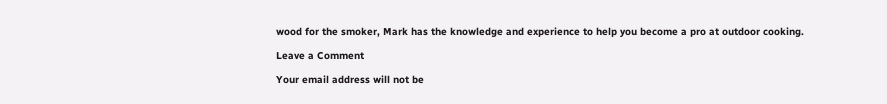wood for the smoker, Mark has the knowledge and experience to help you become a pro at outdoor cooking.

Leave a Comment

Your email address will not be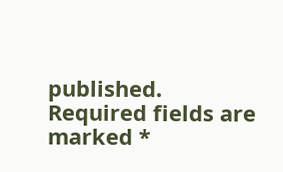published. Required fields are marked *